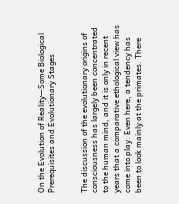On the Evolution of Reality—Some Biological Prerequisites and Evolutionary Stages


The discussion of the evolutionary origins of consciousness has largely been concentrated to the human mind, and it is only in recent years that a comparative ethological view has come into play. Even here, a tendency has been to look mainly at the primates. There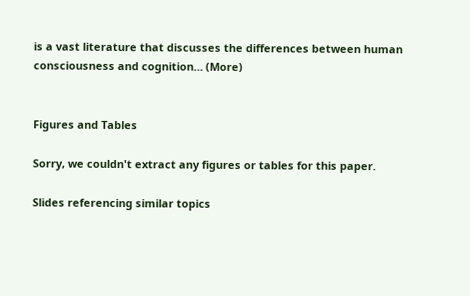is a vast literature that discusses the differences between human consciousness and cognition… (More)


Figures and Tables

Sorry, we couldn't extract any figures or tables for this paper.

Slides referencing similar topics